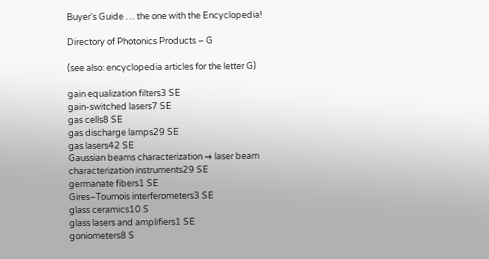Buyer's Guide … the one with the Encyclopedia!

Directory of Photonics Products – G

(see also: encyclopedia articles for the letter G)

gain equalization filters3 SE
gain-switched lasers7 SE
gas cells8 SE
gas discharge lamps29 SE
gas lasers42 SE
Gaussian beams characterization → laser beam characterization instruments29 SE
germanate fibers1 SE
Gires–Tournois interferometers3 SE
glass ceramics10 S
glass lasers and amplifiers1 SE
goniometers8 S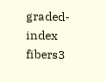graded-index fibers3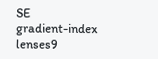SE
gradient-index lenses9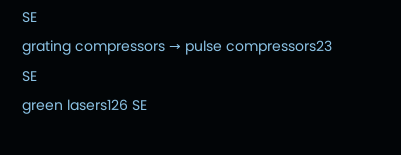SE
grating compressors → pulse compressors23 SE
green lasers126 SE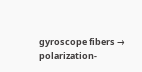gyroscope fibers → polarization-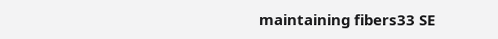maintaining fibers33 SE